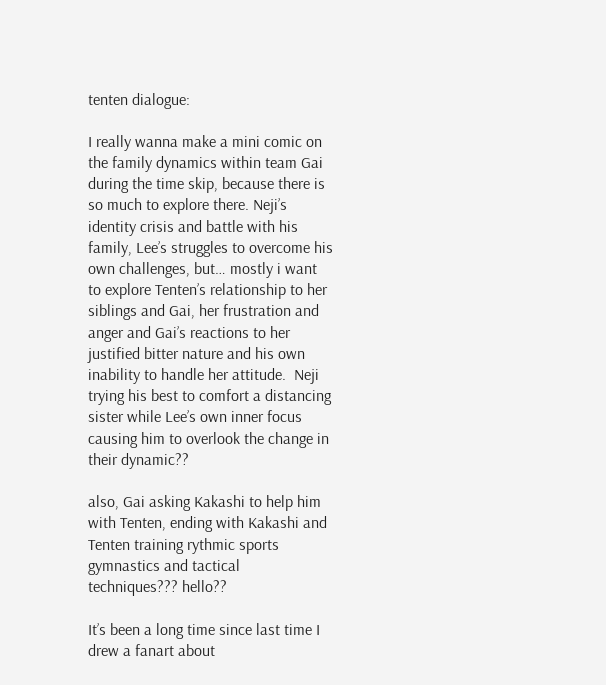tenten dialogue:

I really wanna make a mini comic on the family dynamics within team Gai during the time skip, because there is so much to explore there. Neji’s identity crisis and battle with his family, Lee’s struggles to overcome his own challenges, but… mostly i want to explore Tenten’s relationship to her siblings and Gai, her frustration and anger and Gai’s reactions to her justified bitter nature and his own inability to handle her attitude.  Neji trying his best to comfort a distancing sister while Lee’s own inner focus causing him to overlook the change in their dynamic??

also, Gai asking Kakashi to help him with Tenten, ending with Kakashi and Tenten training rythmic sports gymnastics and tactical techniques??? hello??

It’s been a long time since last time I drew a fanart about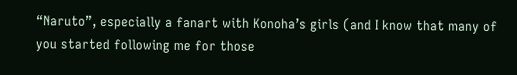“Naruto”, especially a fanart with Konoha’s girls (and I know that many of you started following me for those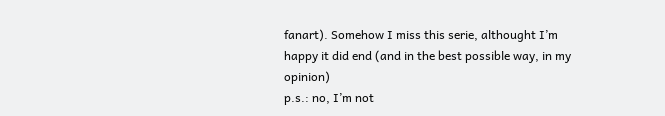fanart). Somehow I miss this serie, althought I’m happy it did end (and in the best possible way, in my opinion)
p.s.: no, I’m not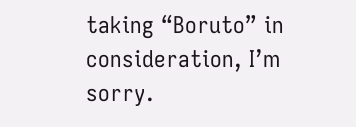taking “Boruto” in consideration, I’m sorry.